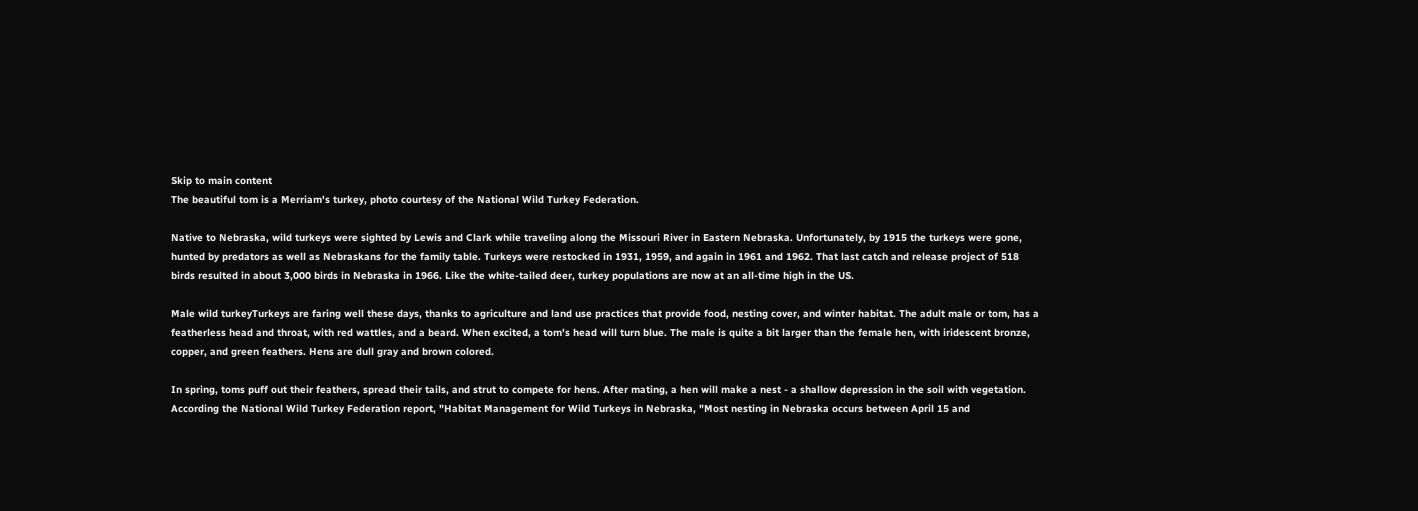Skip to main content
The beautiful tom is a Merriam's turkey, photo courtesy of the National Wild Turkey Federation.

Native to Nebraska, wild turkeys were sighted by Lewis and Clark while traveling along the Missouri River in Eastern Nebraska. Unfortunately, by 1915 the turkeys were gone, hunted by predators as well as Nebraskans for the family table. Turkeys were restocked in 1931, 1959, and again in 1961 and 1962. That last catch and release project of 518 birds resulted in about 3,000 birds in Nebraska in 1966. Like the white-tailed deer, turkey populations are now at an all-time high in the US.

Male wild turkeyTurkeys are faring well these days, thanks to agriculture and land use practices that provide food, nesting cover, and winter habitat. The adult male or tom, has a featherless head and throat, with red wattles, and a beard. When excited, a tom's head will turn blue. The male is quite a bit larger than the female hen, with iridescent bronze, copper, and green feathers. Hens are dull gray and brown colored.

In spring, toms puff out their feathers, spread their tails, and strut to compete for hens. After mating, a hen will make a nest - a shallow depression in the soil with vegetation. According the National Wild Turkey Federation report, "Habitat Management for Wild Turkeys in Nebraska, "Most nesting in Nebraska occurs between April 15 and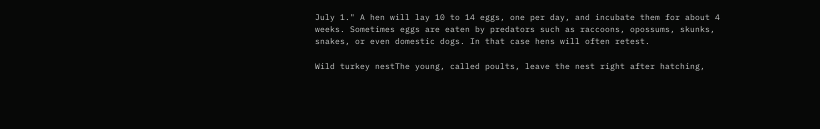July 1." A hen will lay 10 to 14 eggs, one per day, and incubate them for about 4 weeks. Sometimes eggs are eaten by predators such as raccoons, opossums, skunks, snakes, or even domestic dogs. In that case hens will often retest.

Wild turkey nestThe young, called poults, leave the nest right after hatching,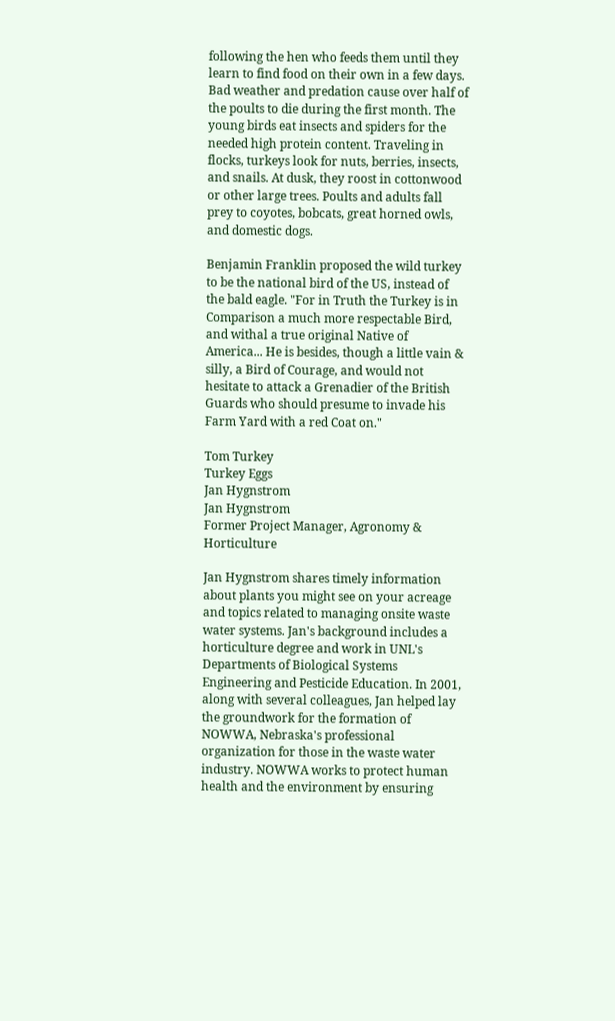following the hen who feeds them until they learn to find food on their own in a few days. Bad weather and predation cause over half of the poults to die during the first month. The young birds eat insects and spiders for the needed high protein content. Traveling in flocks, turkeys look for nuts, berries, insects, and snails. At dusk, they roost in cottonwood or other large trees. Poults and adults fall prey to coyotes, bobcats, great horned owls, and domestic dogs.

Benjamin Franklin proposed the wild turkey to be the national bird of the US, instead of the bald eagle. "For in Truth the Turkey is in Comparison a much more respectable Bird, and withal a true original Native of America... He is besides, though a little vain & silly, a Bird of Courage, and would not hesitate to attack a Grenadier of the British Guards who should presume to invade his Farm Yard with a red Coat on."

Tom Turkey
Turkey Eggs
Jan Hygnstrom
Jan Hygnstrom
Former Project Manager, Agronomy & Horticulture

Jan Hygnstrom shares timely information about plants you might see on your acreage and topics related to managing onsite waste water systems. Jan's background includes a horticulture degree and work in UNL's Departments of Biological Systems Engineering and Pesticide Education. In 2001, along with several colleagues, Jan helped lay the groundwork for the formation of NOWWA, Nebraska's professional organization for those in the waste water industry. NOWWA works to protect human health and the environment by ensuring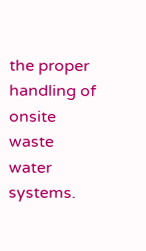the proper handling of onsite waste water systems.